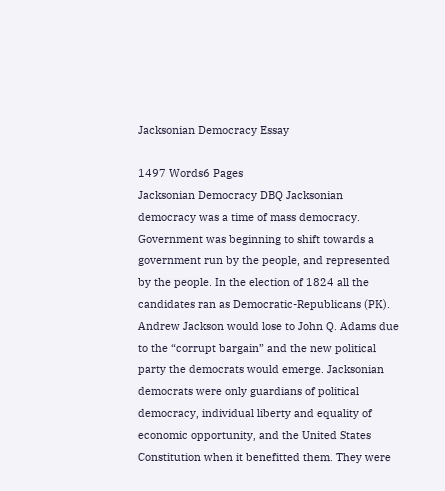Jacksonian Democracy Essay

1497 Words6 Pages
Jacksonian Democracy DBQ Jacksonian democracy was a time of mass democracy. Government was beginning to shift towards a government run by the people, and represented by the people. In the election of 1824 all the candidates ran as Democratic-Republicans (PK). Andrew Jackson would lose to John Q. Adams due to the “corrupt bargain” and the new political party the democrats would emerge. Jacksonian democrats were only guardians of political democracy, individual liberty and equality of economic opportunity, and the United States Constitution when it benefitted them. They were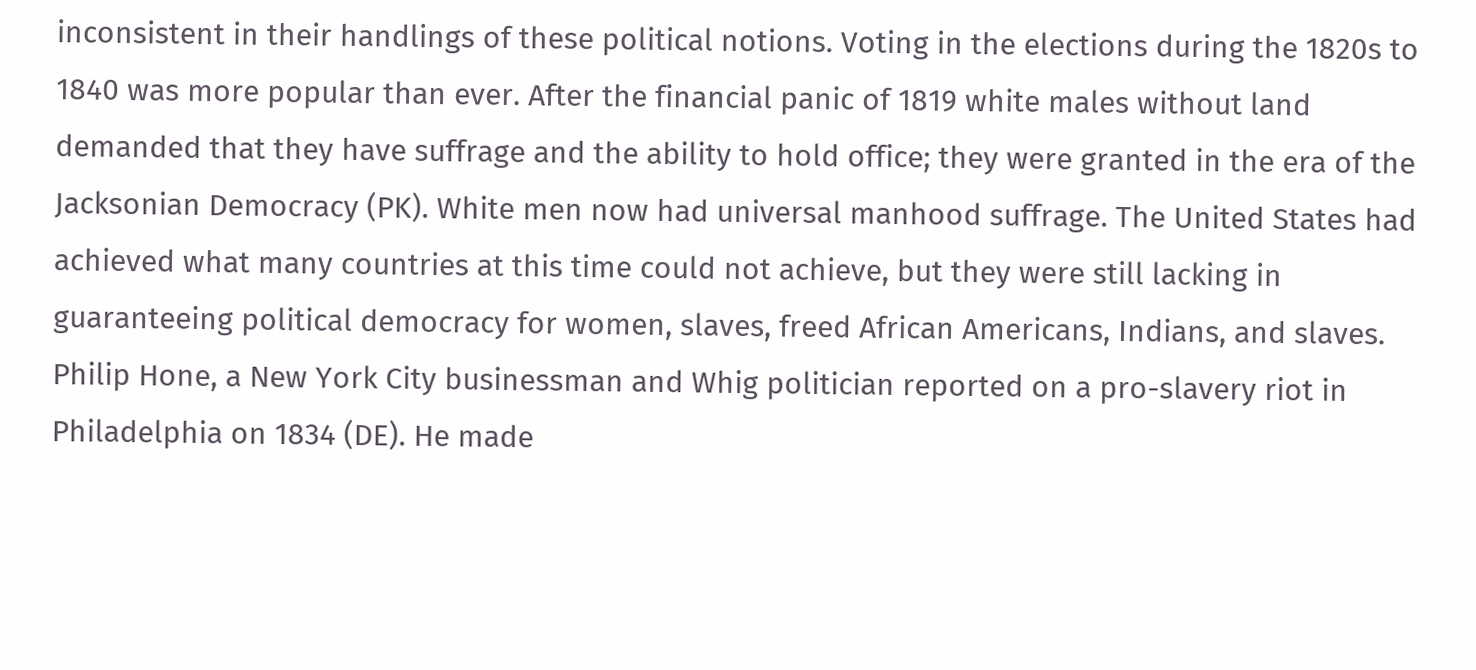inconsistent in their handlings of these political notions. Voting in the elections during the 1820s to 1840 was more popular than ever. After the financial panic of 1819 white males without land demanded that they have suffrage and the ability to hold office; they were granted in the era of the Jacksonian Democracy (PK). White men now had universal manhood suffrage. The United States had achieved what many countries at this time could not achieve, but they were still lacking in guaranteeing political democracy for women, slaves, freed African Americans, Indians, and slaves. Philip Hone, a New York City businessman and Whig politician reported on a pro-slavery riot in Philadelphia on 1834 (DE). He made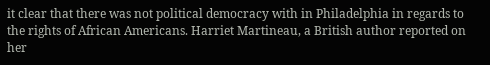it clear that there was not political democracy with in Philadelphia in regards to the rights of African Americans. Harriet Martineau, a British author reported on her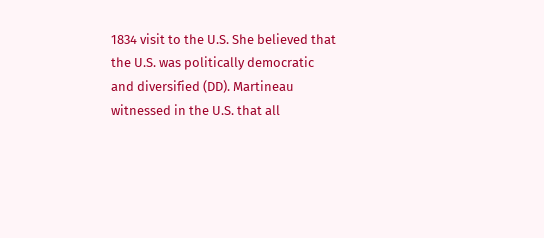1834 visit to the U.S. She believed that the U.S. was politically democratic and diversified (DD). Martineau witnessed in the U.S. that all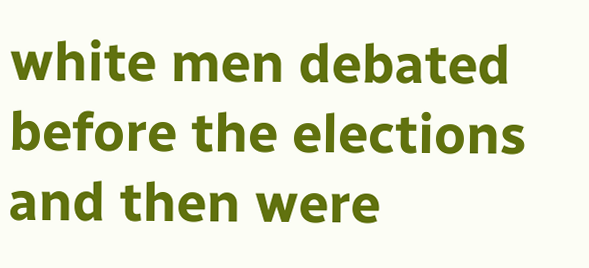white men debated before the elections and then were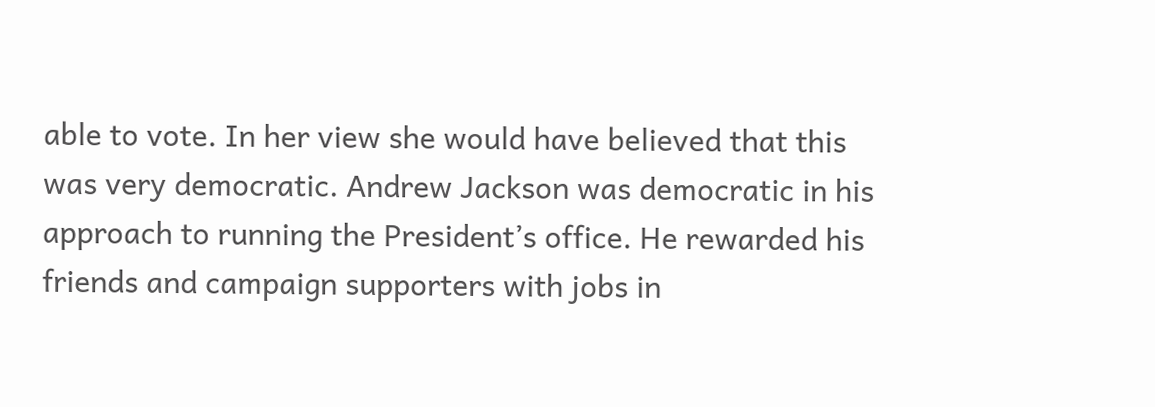able to vote. In her view she would have believed that this was very democratic. Andrew Jackson was democratic in his approach to running the President’s office. He rewarded his friends and campaign supporters with jobs in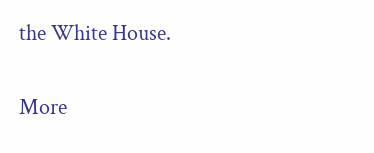the White House.

More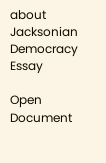about Jacksonian Democracy Essay

Open Document